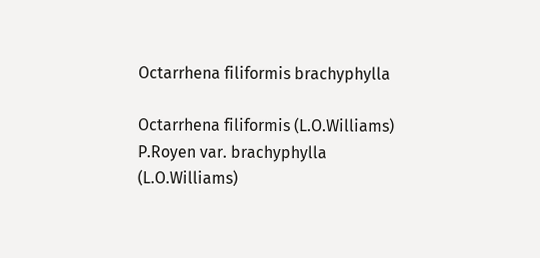Octarrhena filiformis brachyphylla

Octarrhena filiformis (L.O.Williams) P.Royen var. brachyphylla (L.O.Williams)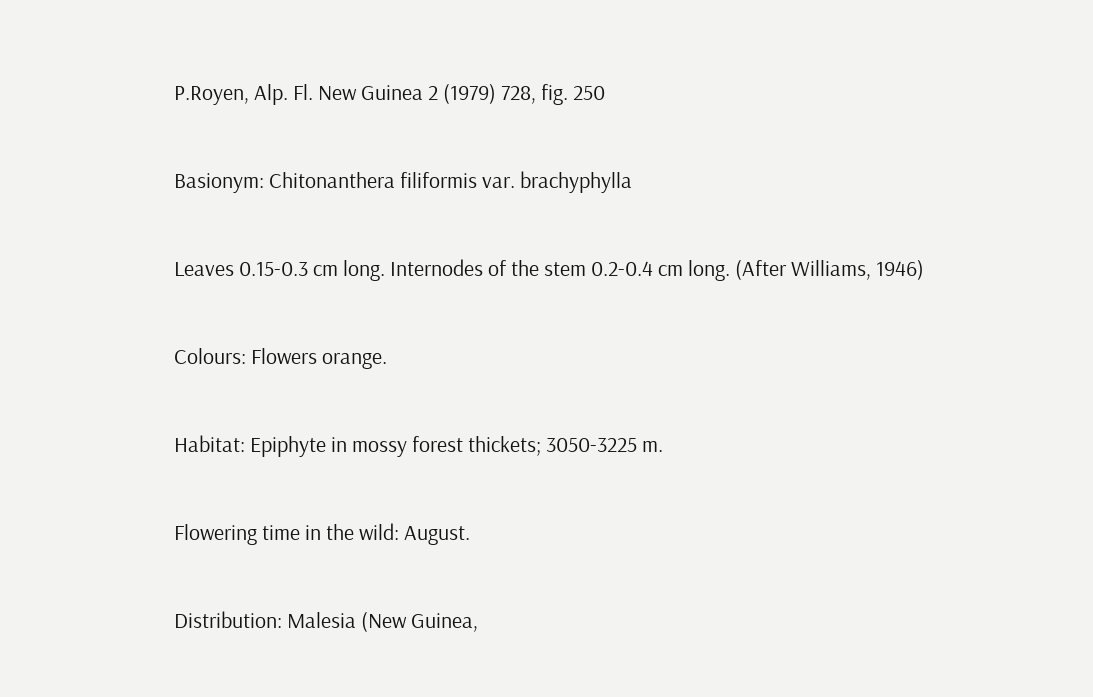P.Royen, Alp. Fl. New Guinea 2 (1979) 728, fig. 250

Basionym: Chitonanthera filiformis var. brachyphylla

Leaves 0.15-0.3 cm long. Internodes of the stem 0.2-0.4 cm long. (After Williams, 1946)

Colours: Flowers orange.

Habitat: Epiphyte in mossy forest thickets; 3050-3225 m.

Flowering time in the wild: August.

Distribution: Malesia (New Guinea,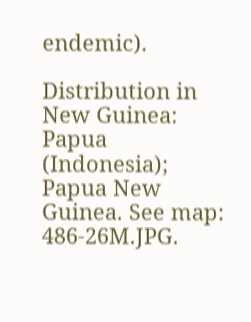endemic).

Distribution in New Guinea: Papua (Indonesia); Papua New Guinea. See map: 486-26M.JPG.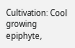Cultivation: Cool growing epiphyte,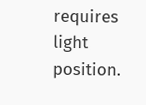requires light position.